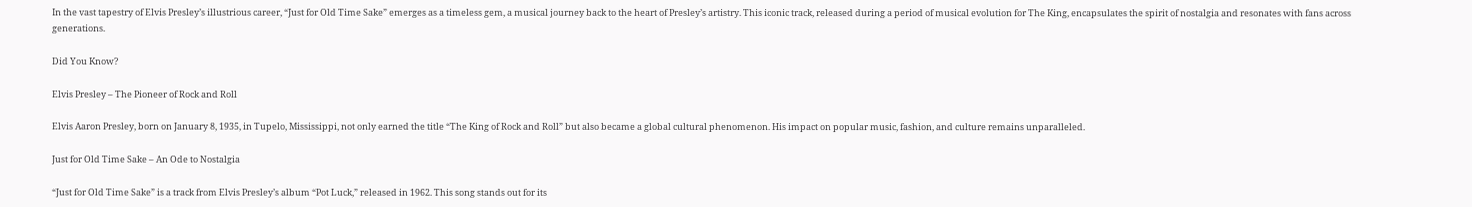In the vast tapestry of Elvis Presley’s illustrious career, “Just for Old Time Sake” emerges as a timeless gem, a musical journey back to the heart of Presley’s artistry. This iconic track, released during a period of musical evolution for The King, encapsulates the spirit of nostalgia and resonates with fans across generations.

Did You Know?

Elvis Presley – The Pioneer of Rock and Roll

Elvis Aaron Presley, born on January 8, 1935, in Tupelo, Mississippi, not only earned the title “The King of Rock and Roll” but also became a global cultural phenomenon. His impact on popular music, fashion, and culture remains unparalleled.

Just for Old Time Sake – An Ode to Nostalgia

“Just for Old Time Sake” is a track from Elvis Presley’s album “Pot Luck,” released in 1962. This song stands out for its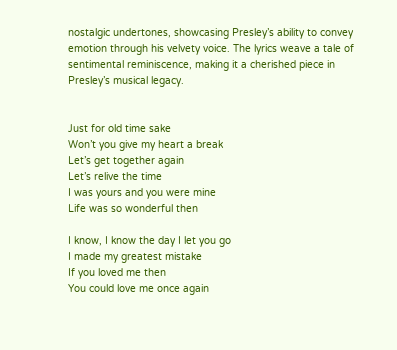nostalgic undertones, showcasing Presley’s ability to convey emotion through his velvety voice. The lyrics weave a tale of sentimental reminiscence, making it a cherished piece in Presley’s musical legacy.


Just for old time sake
Won’t you give my heart a break
Let’s get together again
Let’s relive the time
I was yours and you were mine
Life was so wonderful then

I know, I know the day I let you go
I made my greatest mistake
If you loved me then
You could love me once again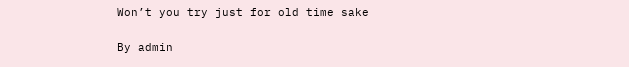Won’t you try just for old time sake

By admin